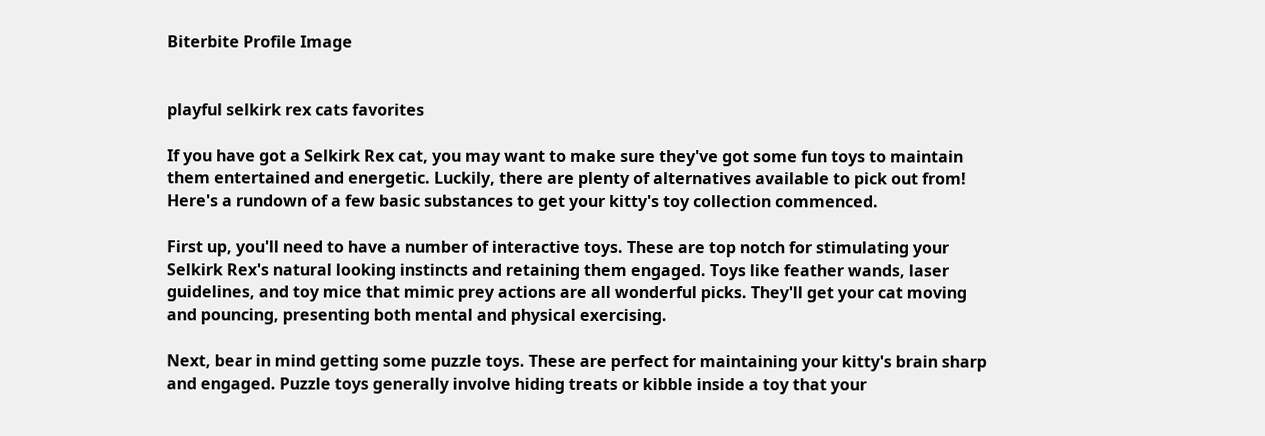Biterbite Profile Image


playful selkirk rex cats favorites

If you have got a Selkirk Rex cat, you may want to make sure they've got some fun toys to maintain them entertained and energetic. Luckily, there are plenty of alternatives available to pick out from! Here's a rundown of a few basic substances to get your kitty's toy collection commenced.

First up, you'll need to have a number of interactive toys. These are top notch for stimulating your Selkirk Rex's natural looking instincts and retaining them engaged. Toys like feather wands, laser guidelines, and toy mice that mimic prey actions are all wonderful picks. They'll get your cat moving and pouncing, presenting both mental and physical exercising.

Next, bear in mind getting some puzzle toys. These are perfect for maintaining your kitty's brain sharp and engaged. Puzzle toys generally involve hiding treats or kibble inside a toy that your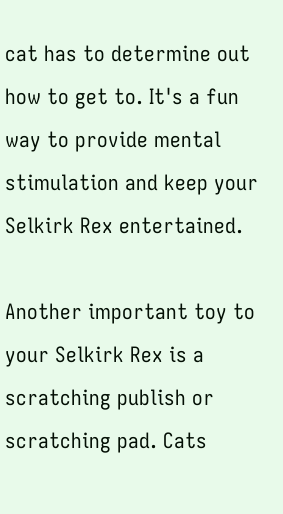cat has to determine out how to get to. It's a fun way to provide mental stimulation and keep your Selkirk Rex entertained.

Another important toy to your Selkirk Rex is a scratching publish or scratching pad. Cats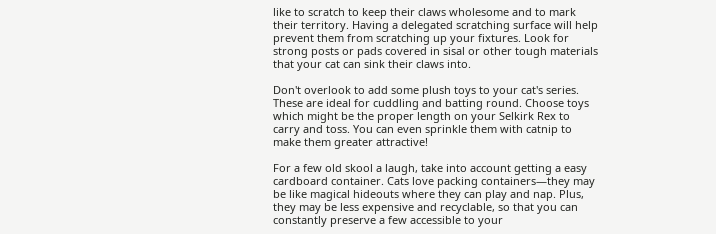like to scratch to keep their claws wholesome and to mark their territory. Having a delegated scratching surface will help prevent them from scratching up your fixtures. Look for strong posts or pads covered in sisal or other tough materials that your cat can sink their claws into.

Don't overlook to add some plush toys to your cat's series. These are ideal for cuddling and batting round. Choose toys which might be the proper length on your Selkirk Rex to carry and toss. You can even sprinkle them with catnip to make them greater attractive!

For a few old skool a laugh, take into account getting a easy cardboard container. Cats love packing containers—they may be like magical hideouts where they can play and nap. Plus, they may be less expensive and recyclable, so that you can constantly preserve a few accessible to your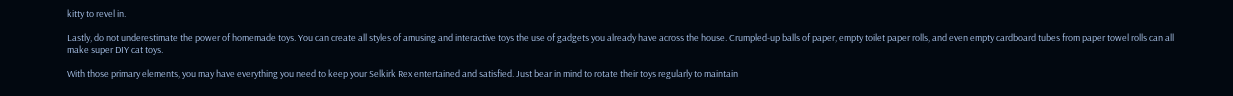kitty to revel in.

Lastly, do not underestimate the power of homemade toys. You can create all styles of amusing and interactive toys the use of gadgets you already have across the house. Crumpled-up balls of paper, empty toilet paper rolls, and even empty cardboard tubes from paper towel rolls can all make super DIY cat toys.

With those primary elements, you may have everything you need to keep your Selkirk Rex entertained and satisfied. Just bear in mind to rotate their toys regularly to maintain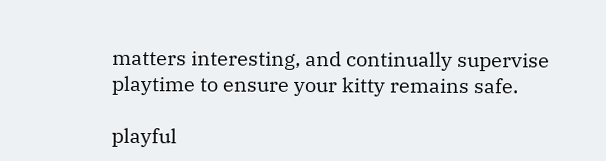matters interesting, and continually supervise playtime to ensure your kitty remains safe.

playful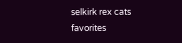selkirk rex cats favorites